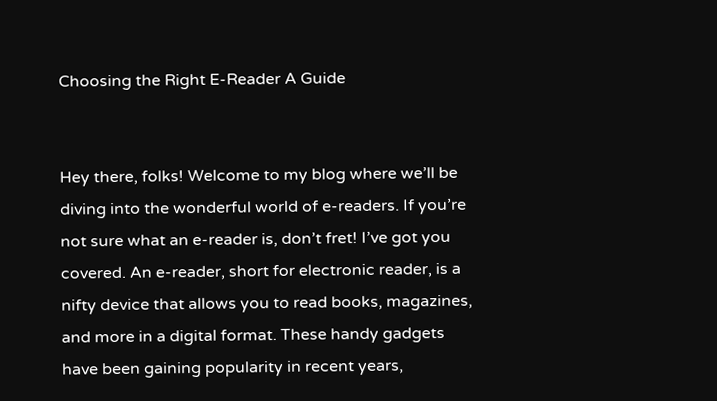Choosing the Right E-Reader A Guide


Hey there, folks! Welcome to my blog where we’ll be diving into the wonderful world of e-readers. If you’re not sure what an e-reader is, don’t fret! I’ve got you covered. An e-reader, short for electronic reader, is a nifty device that allows you to read books, magazines, and more in a digital format. These handy gadgets have been gaining popularity in recent years,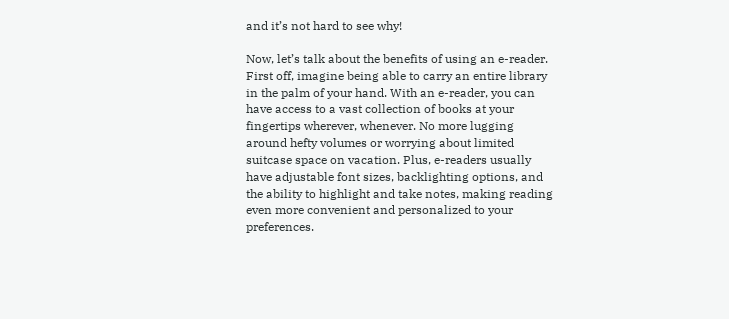and it’s not hard to see why!

Now, let’s talk about the benefits of using an e-reader. First off, imagine being able to carry an entire library in the palm of your hand. With an e-reader, you can have access to a vast collection of books at your fingertips wherever, whenever. No more lugging around hefty volumes or worrying about limited suitcase space on vacation. Plus, e-readers usually have adjustable font sizes, backlighting options, and the ability to highlight and take notes, making reading even more convenient and personalized to your preferences.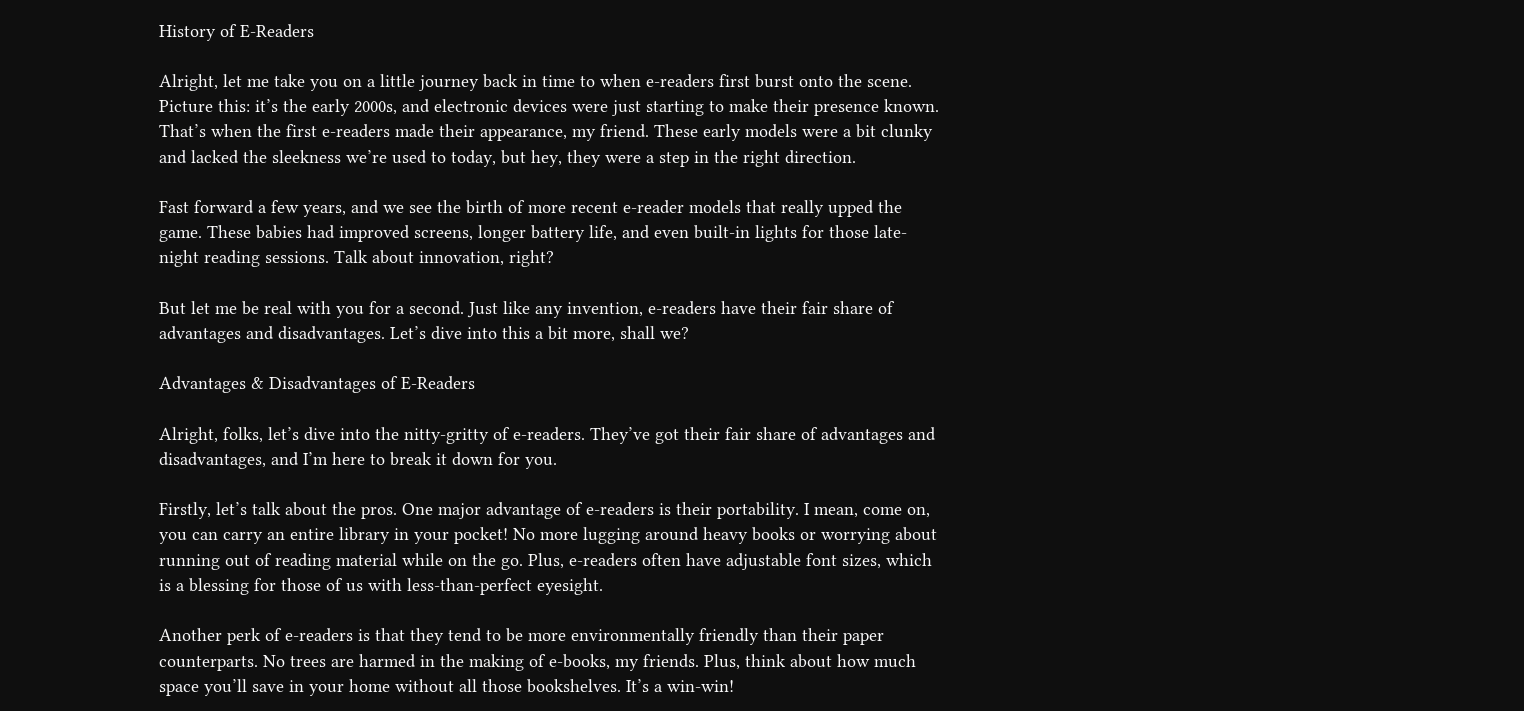History of E-Readers

Alright, let me take you on a little journey back in time to when e-readers first burst onto the scene. Picture this: it’s the early 2000s, and electronic devices were just starting to make their presence known. That’s when the first e-readers made their appearance, my friend. These early models were a bit clunky and lacked the sleekness we’re used to today, but hey, they were a step in the right direction.

Fast forward a few years, and we see the birth of more recent e-reader models that really upped the game. These babies had improved screens, longer battery life, and even built-in lights for those late-night reading sessions. Talk about innovation, right?

But let me be real with you for a second. Just like any invention, e-readers have their fair share of advantages and disadvantages. Let’s dive into this a bit more, shall we?

Advantages & Disadvantages of E-Readers

Alright, folks, let’s dive into the nitty-gritty of e-readers. They’ve got their fair share of advantages and disadvantages, and I’m here to break it down for you.

Firstly, let’s talk about the pros. One major advantage of e-readers is their portability. I mean, come on, you can carry an entire library in your pocket! No more lugging around heavy books or worrying about running out of reading material while on the go. Plus, e-readers often have adjustable font sizes, which is a blessing for those of us with less-than-perfect eyesight.

Another perk of e-readers is that they tend to be more environmentally friendly than their paper counterparts. No trees are harmed in the making of e-books, my friends. Plus, think about how much space you’ll save in your home without all those bookshelves. It’s a win-win!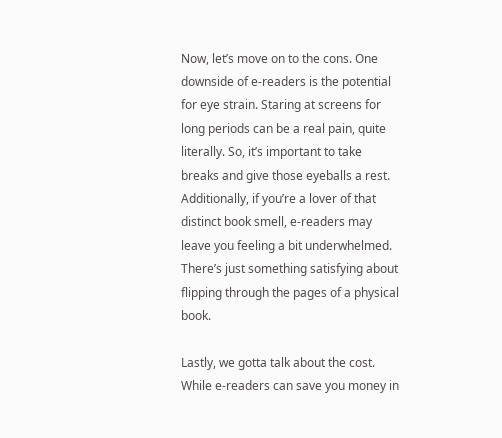Now, let’s move on to the cons. One downside of e-readers is the potential for eye strain. Staring at screens for long periods can be a real pain, quite literally. So, it’s important to take breaks and give those eyeballs a rest. Additionally, if you’re a lover of that distinct book smell, e-readers may leave you feeling a bit underwhelmed. There’s just something satisfying about flipping through the pages of a physical book.

Lastly, we gotta talk about the cost. While e-readers can save you money in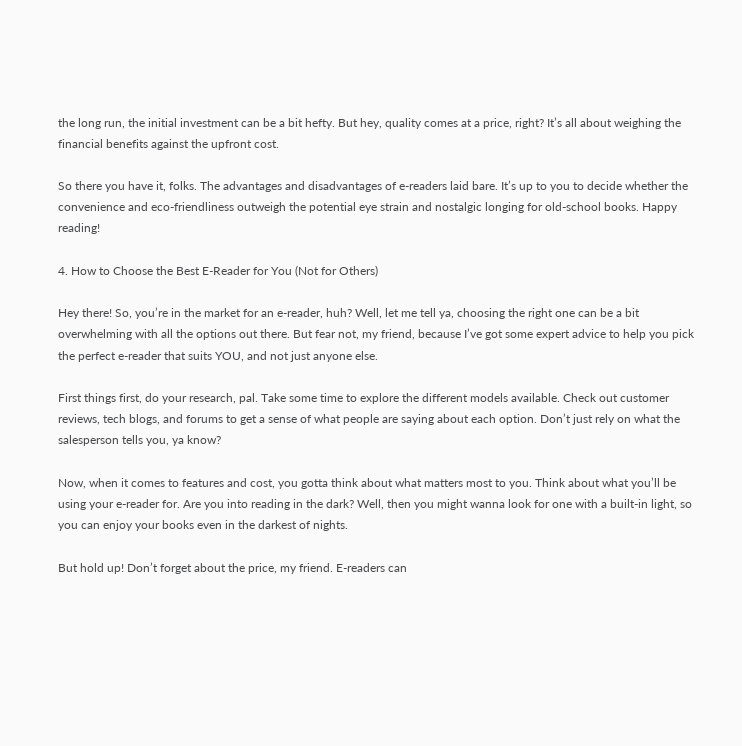the long run, the initial investment can be a bit hefty. But hey, quality comes at a price, right? It’s all about weighing the financial benefits against the upfront cost.

So there you have it, folks. The advantages and disadvantages of e-readers laid bare. It’s up to you to decide whether the convenience and eco-friendliness outweigh the potential eye strain and nostalgic longing for old-school books. Happy reading!

4. How to Choose the Best E-Reader for You (Not for Others)

Hey there! So, you’re in the market for an e-reader, huh? Well, let me tell ya, choosing the right one can be a bit overwhelming with all the options out there. But fear not, my friend, because I’ve got some expert advice to help you pick the perfect e-reader that suits YOU, and not just anyone else.

First things first, do your research, pal. Take some time to explore the different models available. Check out customer reviews, tech blogs, and forums to get a sense of what people are saying about each option. Don’t just rely on what the salesperson tells you, ya know?

Now, when it comes to features and cost, you gotta think about what matters most to you. Think about what you’ll be using your e-reader for. Are you into reading in the dark? Well, then you might wanna look for one with a built-in light, so you can enjoy your books even in the darkest of nights.

But hold up! Don’t forget about the price, my friend. E-readers can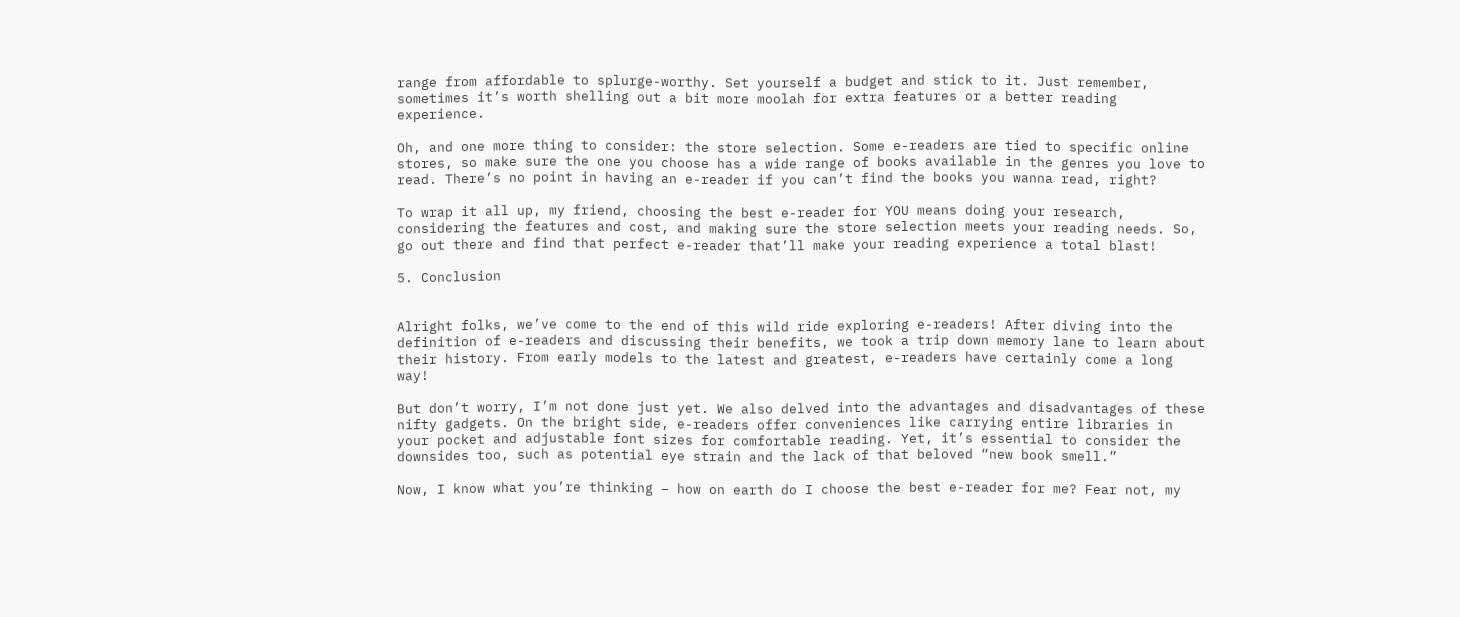range from affordable to splurge-worthy. Set yourself a budget and stick to it. Just remember, sometimes it’s worth shelling out a bit more moolah for extra features or a better reading experience.

Oh, and one more thing to consider: the store selection. Some e-readers are tied to specific online stores, so make sure the one you choose has a wide range of books available in the genres you love to read. There’s no point in having an e-reader if you can’t find the books you wanna read, right?

To wrap it all up, my friend, choosing the best e-reader for YOU means doing your research, considering the features and cost, and making sure the store selection meets your reading needs. So, go out there and find that perfect e-reader that’ll make your reading experience a total blast!

5. Conclusion


Alright folks, we’ve come to the end of this wild ride exploring e-readers! After diving into the definition of e-readers and discussing their benefits, we took a trip down memory lane to learn about their history. From early models to the latest and greatest, e-readers have certainly come a long way!

But don’t worry, I’m not done just yet. We also delved into the advantages and disadvantages of these nifty gadgets. On the bright side, e-readers offer conveniences like carrying entire libraries in your pocket and adjustable font sizes for comfortable reading. Yet, it’s essential to consider the downsides too, such as potential eye strain and the lack of that beloved “new book smell.”

Now, I know what you’re thinking – how on earth do I choose the best e-reader for me? Fear not, my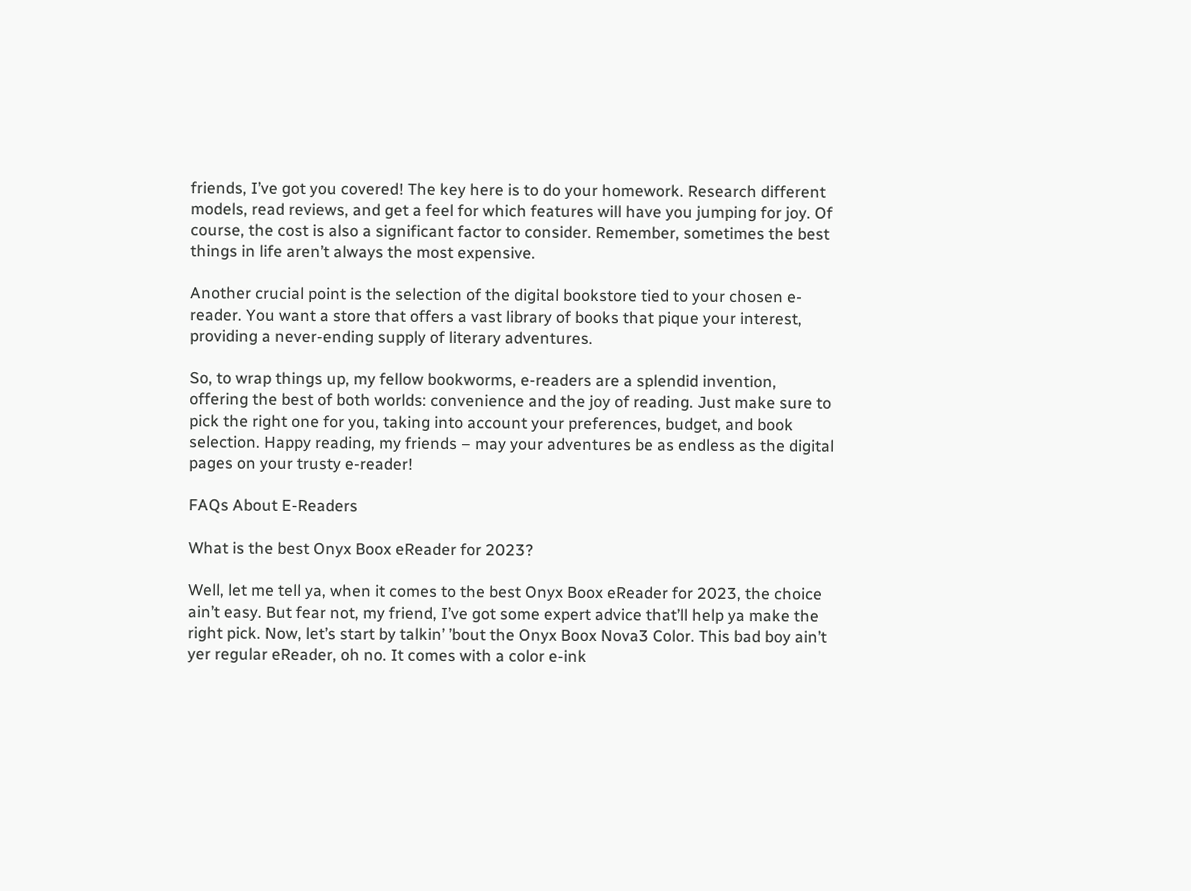friends, I’ve got you covered! The key here is to do your homework. Research different models, read reviews, and get a feel for which features will have you jumping for joy. Of course, the cost is also a significant factor to consider. Remember, sometimes the best things in life aren’t always the most expensive.

Another crucial point is the selection of the digital bookstore tied to your chosen e-reader. You want a store that offers a vast library of books that pique your interest, providing a never-ending supply of literary adventures.

So, to wrap things up, my fellow bookworms, e-readers are a splendid invention, offering the best of both worlds: convenience and the joy of reading. Just make sure to pick the right one for you, taking into account your preferences, budget, and book selection. Happy reading, my friends – may your adventures be as endless as the digital pages on your trusty e-reader!

FAQs About E-Readers

What is the best Onyx Boox eReader for 2023?

Well, let me tell ya, when it comes to the best Onyx Boox eReader for 2023, the choice ain’t easy. But fear not, my friend, I’ve got some expert advice that’ll help ya make the right pick. Now, let’s start by talkin’ ’bout the Onyx Boox Nova3 Color. This bad boy ain’t yer regular eReader, oh no. It comes with a color e-ink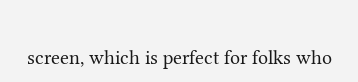screen, which is perfect for folks who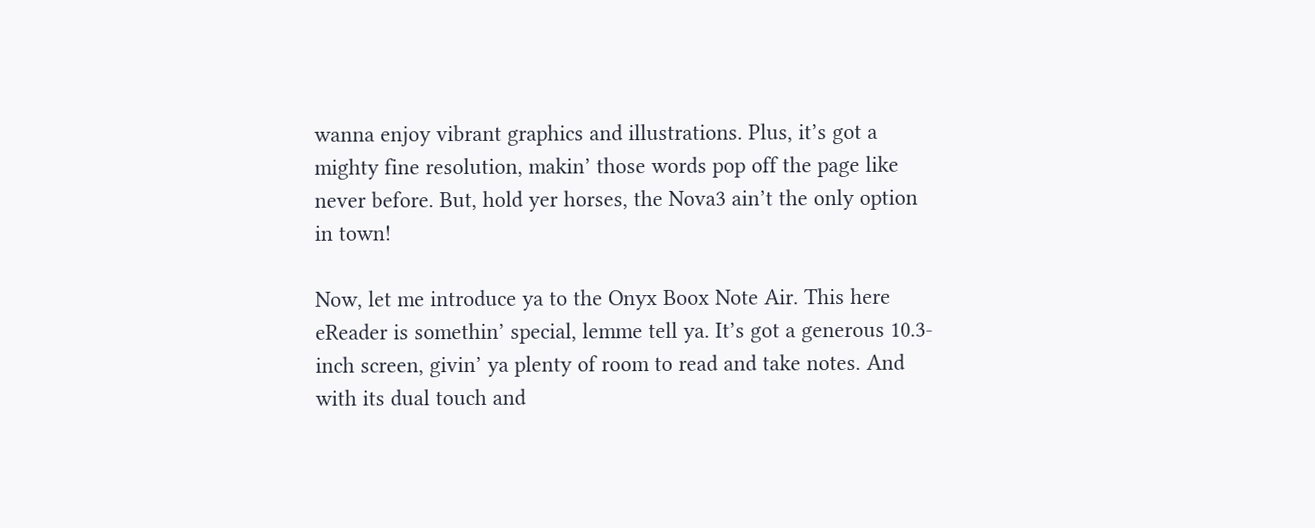wanna enjoy vibrant graphics and illustrations. Plus, it’s got a mighty fine resolution, makin’ those words pop off the page like never before. But, hold yer horses, the Nova3 ain’t the only option in town!

Now, let me introduce ya to the Onyx Boox Note Air. This here eReader is somethin’ special, lemme tell ya. It’s got a generous 10.3-inch screen, givin’ ya plenty of room to read and take notes. And with its dual touch and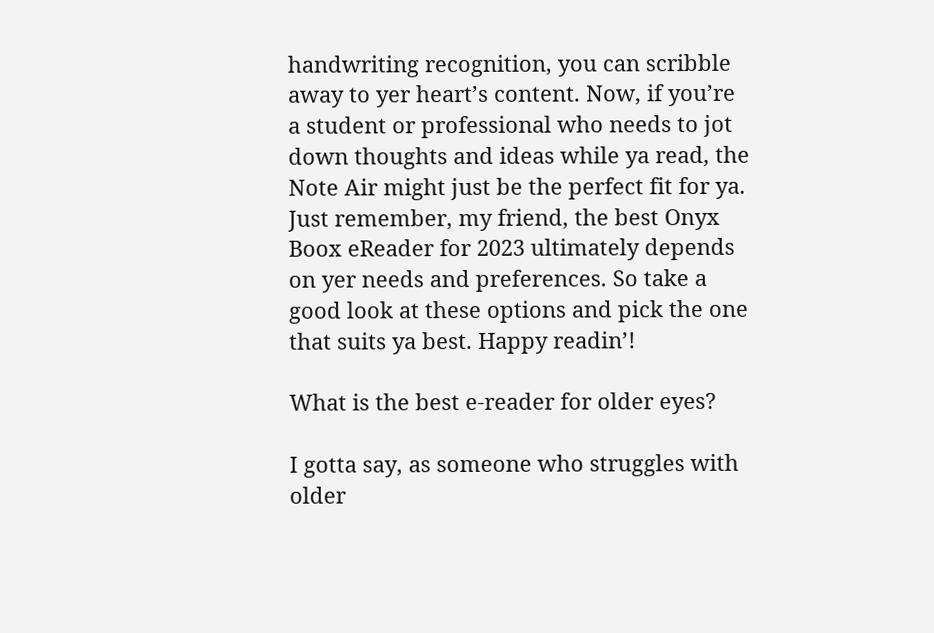handwriting recognition, you can scribble away to yer heart’s content. Now, if you’re a student or professional who needs to jot down thoughts and ideas while ya read, the Note Air might just be the perfect fit for ya. Just remember, my friend, the best Onyx Boox eReader for 2023 ultimately depends on yer needs and preferences. So take a good look at these options and pick the one that suits ya best. Happy readin’!

What is the best e-reader for older eyes?

I gotta say, as someone who struggles with older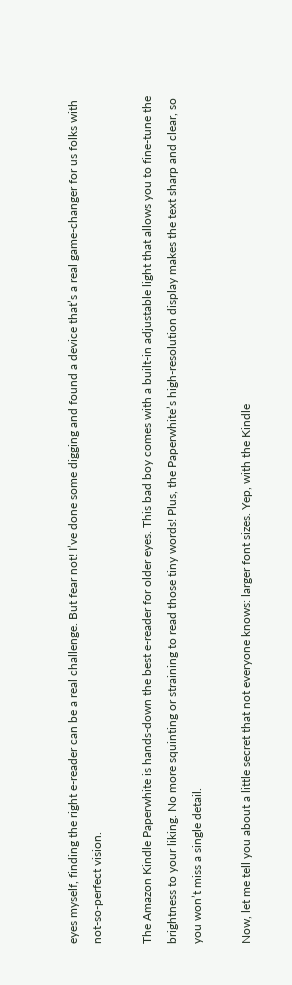eyes myself, finding the right e-reader can be a real challenge. But fear not! I’ve done some digging and found a device that’s a real game-changer for us folks with not-so-perfect vision.

The Amazon Kindle Paperwhite is hands-down the best e-reader for older eyes. This bad boy comes with a built-in adjustable light that allows you to fine-tune the brightness to your liking. No more squinting or straining to read those tiny words! Plus, the Paperwhite’s high-resolution display makes the text sharp and clear, so you won’t miss a single detail.

Now, let me tell you about a little secret that not everyone knows: larger font sizes. Yep, with the Kindle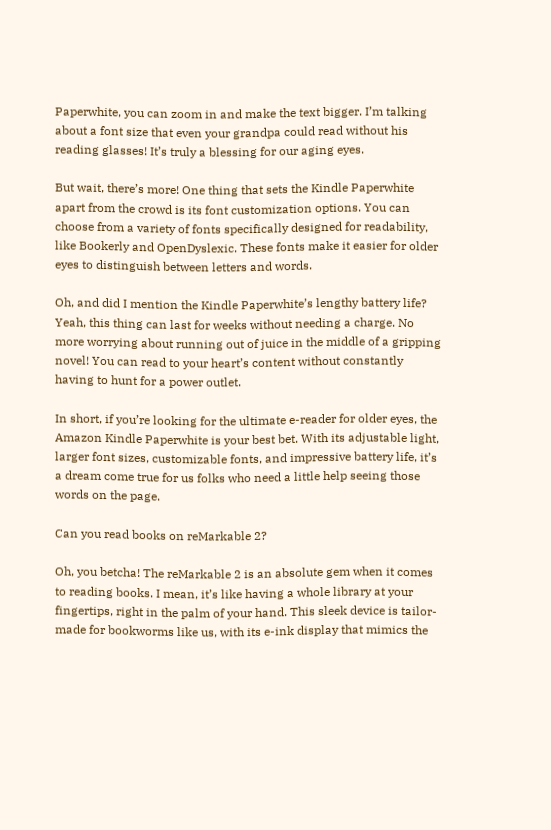Paperwhite, you can zoom in and make the text bigger. I’m talking about a font size that even your grandpa could read without his reading glasses! It’s truly a blessing for our aging eyes.

But wait, there’s more! One thing that sets the Kindle Paperwhite apart from the crowd is its font customization options. You can choose from a variety of fonts specifically designed for readability, like Bookerly and OpenDyslexic. These fonts make it easier for older eyes to distinguish between letters and words.

Oh, and did I mention the Kindle Paperwhite’s lengthy battery life? Yeah, this thing can last for weeks without needing a charge. No more worrying about running out of juice in the middle of a gripping novel! You can read to your heart’s content without constantly having to hunt for a power outlet.

In short, if you’re looking for the ultimate e-reader for older eyes, the Amazon Kindle Paperwhite is your best bet. With its adjustable light, larger font sizes, customizable fonts, and impressive battery life, it’s a dream come true for us folks who need a little help seeing those words on the page.

Can you read books on reMarkable 2?

Oh, you betcha! The reMarkable 2 is an absolute gem when it comes to reading books. I mean, it’s like having a whole library at your fingertips, right in the palm of your hand. This sleek device is tailor-made for bookworms like us, with its e-ink display that mimics the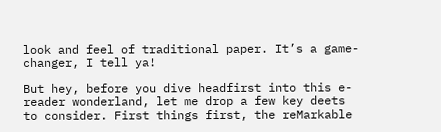look and feel of traditional paper. It’s a game-changer, I tell ya!

But hey, before you dive headfirst into this e-reader wonderland, let me drop a few key deets to consider. First things first, the reMarkable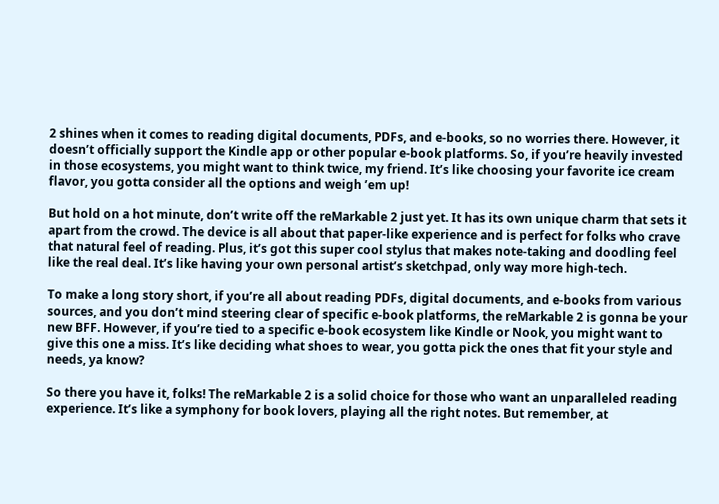2 shines when it comes to reading digital documents, PDFs, and e-books, so no worries there. However, it doesn’t officially support the Kindle app or other popular e-book platforms. So, if you’re heavily invested in those ecosystems, you might want to think twice, my friend. It’s like choosing your favorite ice cream flavor, you gotta consider all the options and weigh ’em up!

But hold on a hot minute, don’t write off the reMarkable 2 just yet. It has its own unique charm that sets it apart from the crowd. The device is all about that paper-like experience and is perfect for folks who crave that natural feel of reading. Plus, it’s got this super cool stylus that makes note-taking and doodling feel like the real deal. It’s like having your own personal artist’s sketchpad, only way more high-tech.

To make a long story short, if you’re all about reading PDFs, digital documents, and e-books from various sources, and you don’t mind steering clear of specific e-book platforms, the reMarkable 2 is gonna be your new BFF. However, if you’re tied to a specific e-book ecosystem like Kindle or Nook, you might want to give this one a miss. It’s like deciding what shoes to wear, you gotta pick the ones that fit your style and needs, ya know?

So there you have it, folks! The reMarkable 2 is a solid choice for those who want an unparalleled reading experience. It’s like a symphony for book lovers, playing all the right notes. But remember, at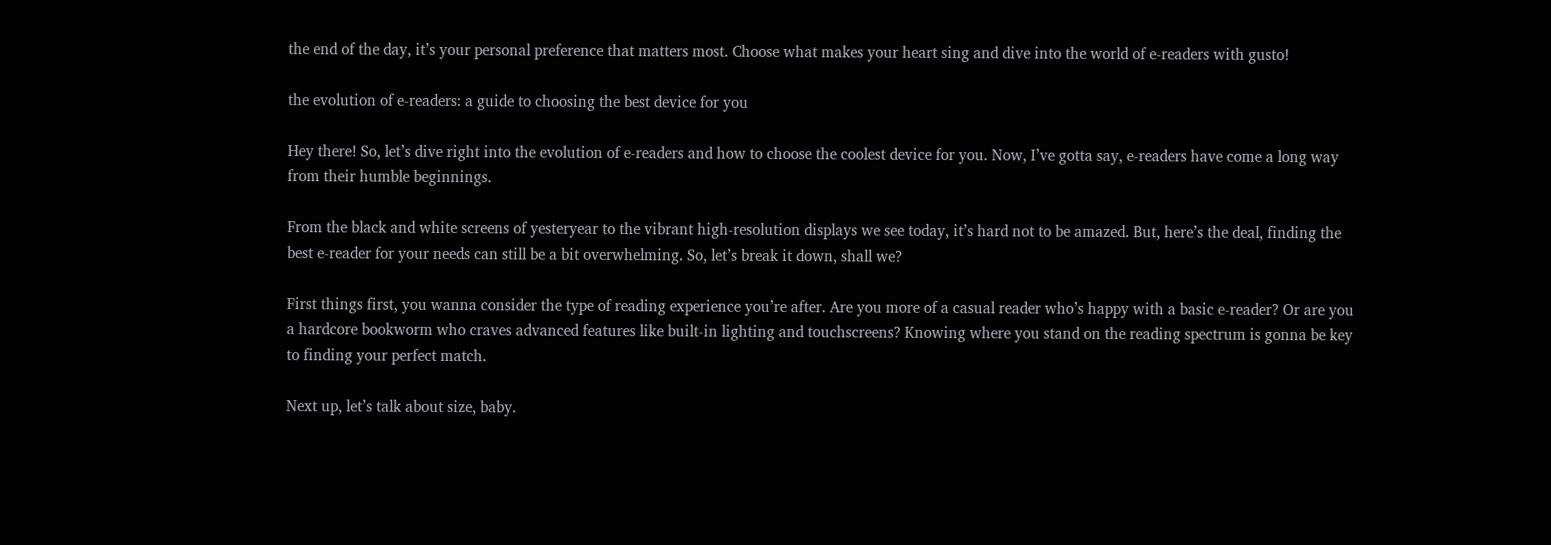the end of the day, it’s your personal preference that matters most. Choose what makes your heart sing and dive into the world of e-readers with gusto!

the evolution of e-readers: a guide to choosing the best device for you

Hey there! So, let’s dive right into the evolution of e-readers and how to choose the coolest device for you. Now, I’ve gotta say, e-readers have come a long way from their humble beginnings.

From the black and white screens of yesteryear to the vibrant high-resolution displays we see today, it’s hard not to be amazed. But, here’s the deal, finding the best e-reader for your needs can still be a bit overwhelming. So, let’s break it down, shall we?

First things first, you wanna consider the type of reading experience you’re after. Are you more of a casual reader who’s happy with a basic e-reader? Or are you a hardcore bookworm who craves advanced features like built-in lighting and touchscreens? Knowing where you stand on the reading spectrum is gonna be key to finding your perfect match.

Next up, let’s talk about size, baby.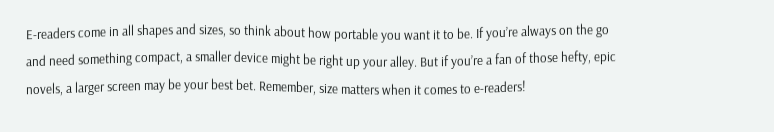E-readers come in all shapes and sizes, so think about how portable you want it to be. If you’re always on the go and need something compact, a smaller device might be right up your alley. But if you’re a fan of those hefty, epic novels, a larger screen may be your best bet. Remember, size matters when it comes to e-readers!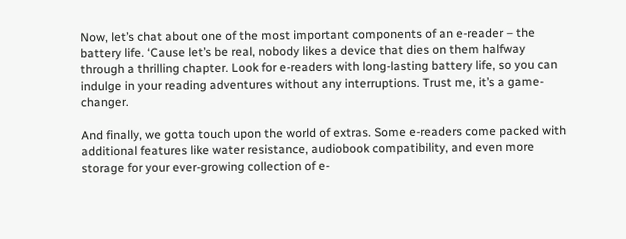Now, let’s chat about one of the most important components of an e-reader – the battery life. ‘Cause let’s be real, nobody likes a device that dies on them halfway through a thrilling chapter. Look for e-readers with long-lasting battery life, so you can indulge in your reading adventures without any interruptions. Trust me, it’s a game-changer.

And finally, we gotta touch upon the world of extras. Some e-readers come packed with additional features like water resistance, audiobook compatibility, and even more storage for your ever-growing collection of e-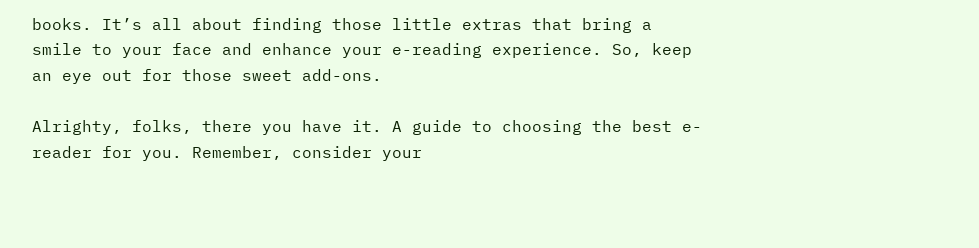books. It’s all about finding those little extras that bring a smile to your face and enhance your e-reading experience. So, keep an eye out for those sweet add-ons.

Alrighty, folks, there you have it. A guide to choosing the best e-reader for you. Remember, consider your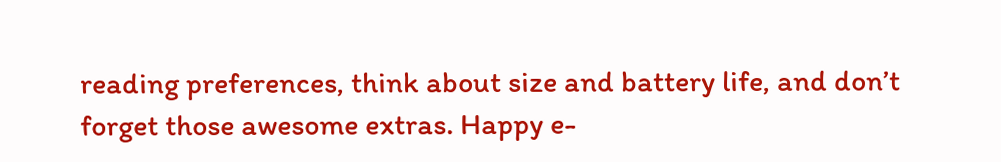reading preferences, think about size and battery life, and don’t forget those awesome extras. Happy e-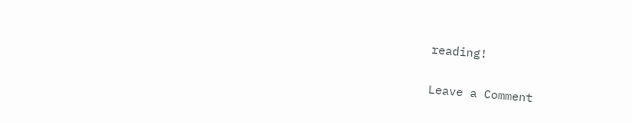reading!

Leave a Comment